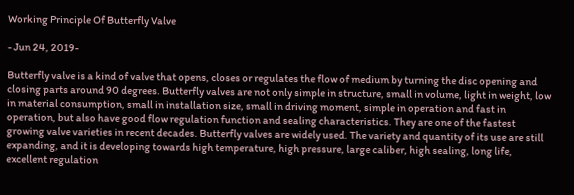Working Principle Of Butterfly Valve

- Jun 24, 2019-

Butterfly valve is a kind of valve that opens, closes or regulates the flow of medium by turning the disc opening and closing parts around 90 degrees. Butterfly valves are not only simple in structure, small in volume, light in weight, low in material consumption, small in installation size, small in driving moment, simple in operation and fast in operation, but also have good flow regulation function and sealing characteristics. They are one of the fastest growing valve varieties in recent decades. Butterfly valves are widely used. The variety and quantity of its use are still expanding, and it is developing towards high temperature, high pressure, large caliber, high sealing, long life, excellent regulation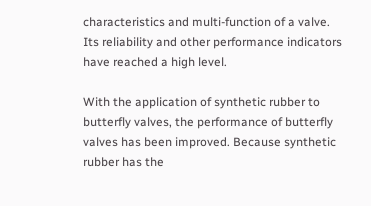characteristics and multi-function of a valve. Its reliability and other performance indicators have reached a high level.

With the application of synthetic rubber to butterfly valves, the performance of butterfly valves has been improved. Because synthetic rubber has the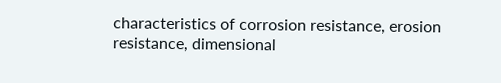characteristics of corrosion resistance, erosion resistance, dimensional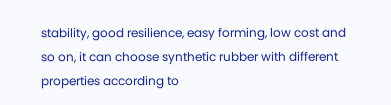stability, good resilience, easy forming, low cost and so on, it can choose synthetic rubber with different properties according to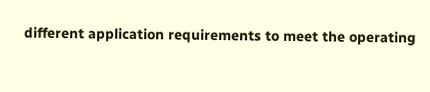different application requirements to meet the operating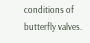conditions of butterfly valves.